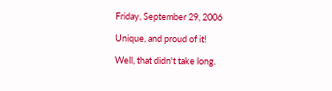Friday, September 29, 2006

Unique, and proud of it!

Well, that didn't take long.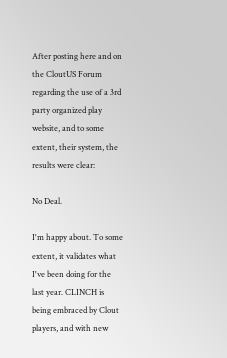After posting here and on the CloutUS Forum regarding the use of a 3rd party organized play website, and to some extent, their system, the results were clear:

No Deal.

I'm happy about. To some extent, it validates what I've been doing for the last year. CLINCH is being embraced by Clout players, and with new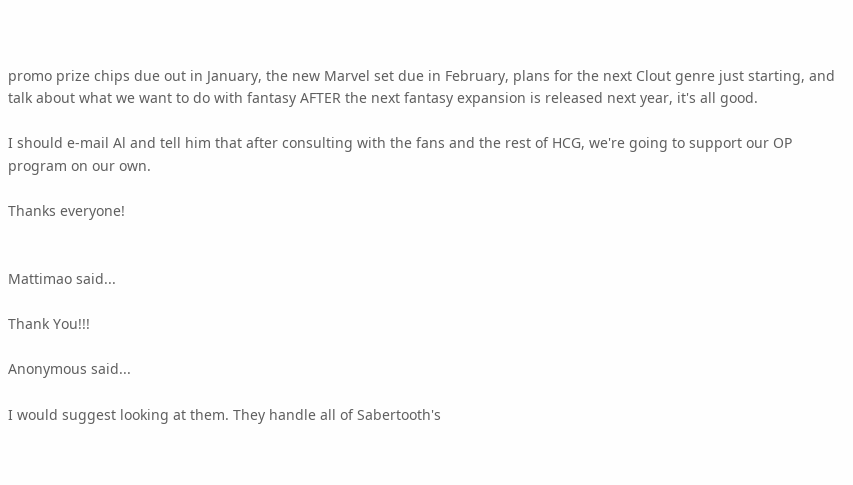promo prize chips due out in January, the new Marvel set due in February, plans for the next Clout genre just starting, and talk about what we want to do with fantasy AFTER the next fantasy expansion is released next year, it's all good.

I should e-mail Al and tell him that after consulting with the fans and the rest of HCG, we're going to support our OP program on our own.

Thanks everyone!


Mattimao said...

Thank You!!!

Anonymous said...

I would suggest looking at them. They handle all of Sabertooth's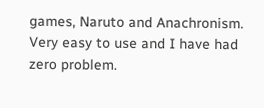games, Naruto and Anachronism. Very easy to use and I have had zero problem.